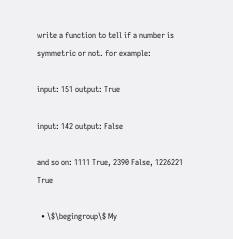write a function to tell if a number is symmetric or not. for example:

input: 151 output: True

input: 142 output: False

and so on: 1111 True, 2390 False, 1226221 True

  • \$\begingroup\$ My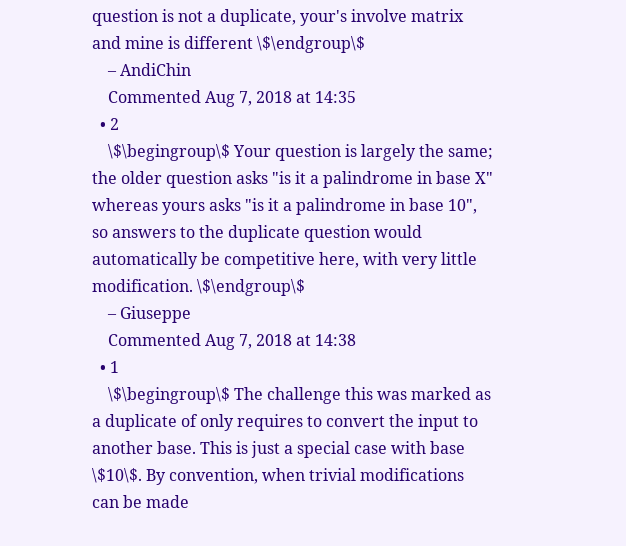question is not a duplicate, your's involve matrix and mine is different \$\endgroup\$
    – AndiChin
    Commented Aug 7, 2018 at 14:35
  • 2
    \$\begingroup\$ Your question is largely the same; the older question asks "is it a palindrome in base X" whereas yours asks "is it a palindrome in base 10", so answers to the duplicate question would automatically be competitive here, with very little modification. \$\endgroup\$
    – Giuseppe
    Commented Aug 7, 2018 at 14:38
  • 1
    \$\begingroup\$ The challenge this was marked as a duplicate of only requires to convert the input to another base. This is just a special case with base \$10\$. By convention, when trivial modifications can be made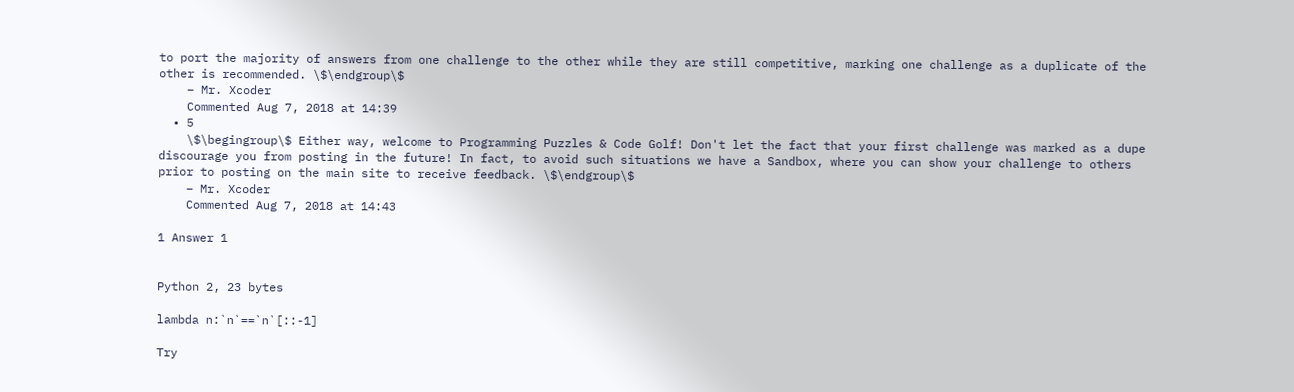to port the majority of answers from one challenge to the other while they are still competitive, marking one challenge as a duplicate of the other is recommended. \$\endgroup\$
    – Mr. Xcoder
    Commented Aug 7, 2018 at 14:39
  • 5
    \$\begingroup\$ Either way, welcome to Programming Puzzles & Code Golf! Don't let the fact that your first challenge was marked as a dupe discourage you from posting in the future! In fact, to avoid such situations we have a Sandbox, where you can show your challenge to others prior to posting on the main site to receive feedback. \$\endgroup\$
    – Mr. Xcoder
    Commented Aug 7, 2018 at 14:43

1 Answer 1


Python 2, 23 bytes

lambda n:`n`==`n`[::-1]

Try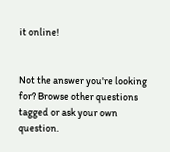it online!


Not the answer you're looking for? Browse other questions tagged or ask your own question.